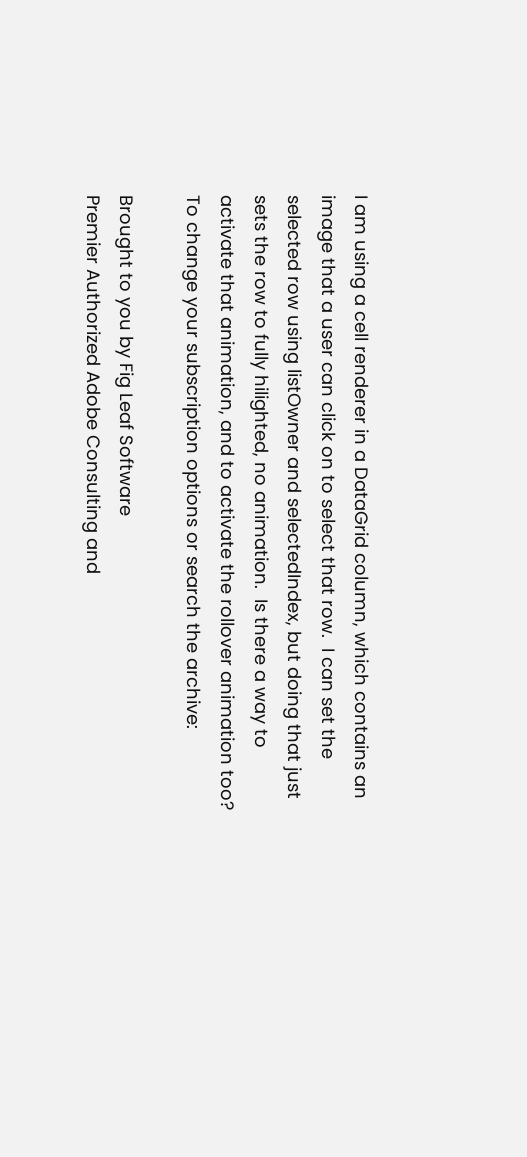I am using a cell renderer in a DataGrid column, which contains an
image that a user can click on to select that row.  I can set the
selected row using listOwner and selectedIndex, but doing that just
sets the row to fully hilighted, no animation.  Is there a way to
activate that animation, and to activate the rollover animation too?
To change your subscription options or search the archive:

Brought to you by Fig Leaf Software
Premier Authorized Adobe Consulting and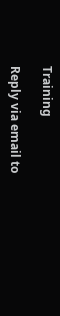Training

Reply via email to